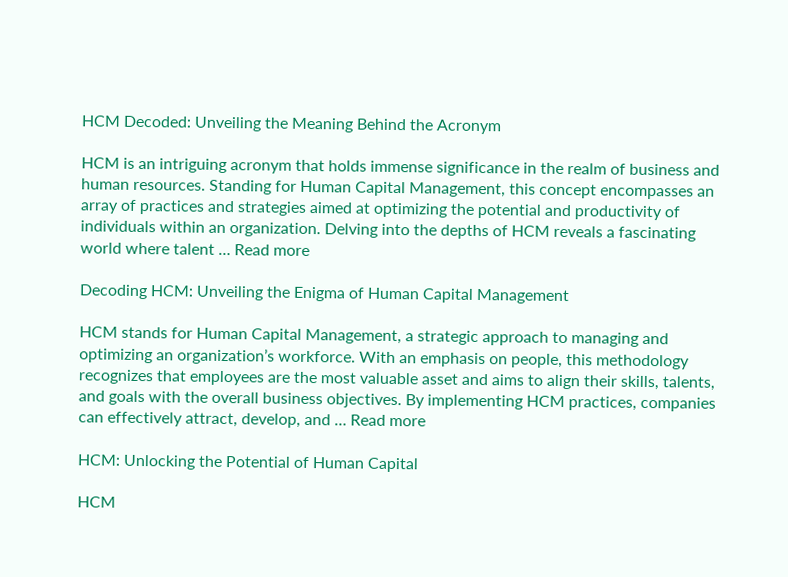HCM Decoded: Unveiling the Meaning Behind the Acronym

HCM is an intriguing acronym that holds immense significance in the realm of business and human resources. Standing for Human Capital Management, this concept encompasses an array of practices and strategies aimed at optimizing the potential and productivity of individuals within an organization. Delving into the depths of HCM reveals a fascinating world where talent … Read more

Decoding HCM: Unveiling the Enigma of Human Capital Management

HCM stands for Human Capital Management, a strategic approach to managing and optimizing an organization’s workforce. With an emphasis on people, this methodology recognizes that employees are the most valuable asset and aims to align their skills, talents, and goals with the overall business objectives. By implementing HCM practices, companies can effectively attract, develop, and … Read more

HCM: Unlocking the Potential of Human Capital

HCM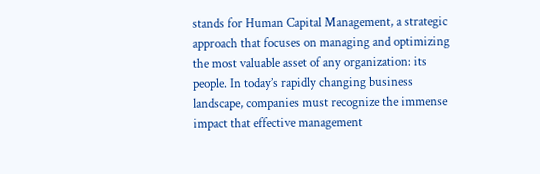stands for Human Capital Management, a strategic approach that focuses on managing and optimizing the most valuable asset of any organization: its people. In today’s rapidly changing business landscape, companies must recognize the immense impact that effective management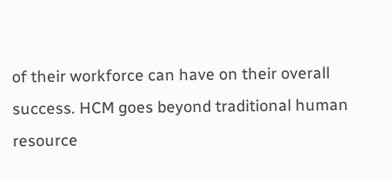of their workforce can have on their overall success. HCM goes beyond traditional human resource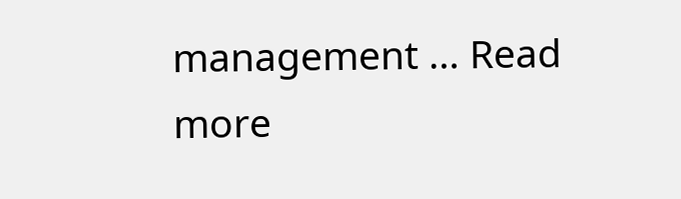management … Read more